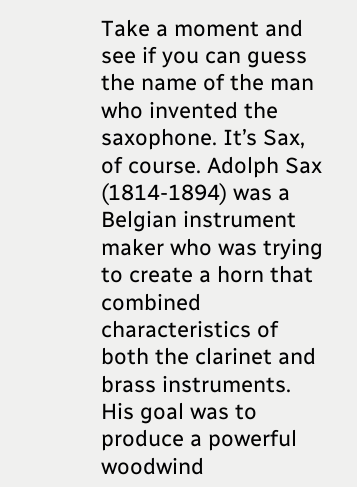Take a moment and see if you can guess the name of the man who invented the saxophone. It’s Sax, of course. Adolph Sax (1814-1894) was a Belgian instrument maker who was trying to create a horn that combined characteristics of both the clarinet and brass instruments. His goal was to produce a powerful woodwind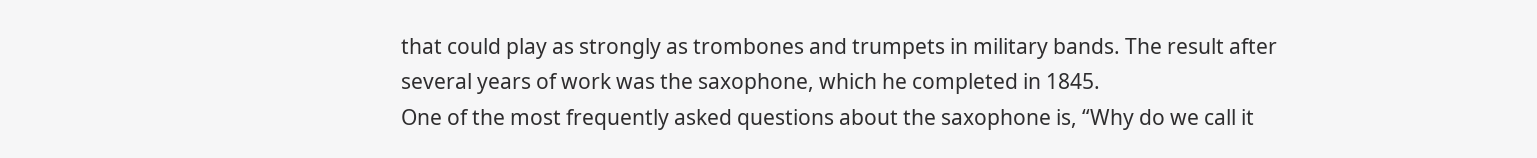that could play as strongly as trombones and trumpets in military bands. The result after several years of work was the saxophone, which he completed in 1845.
One of the most frequently asked questions about the saxophone is, “Why do we call it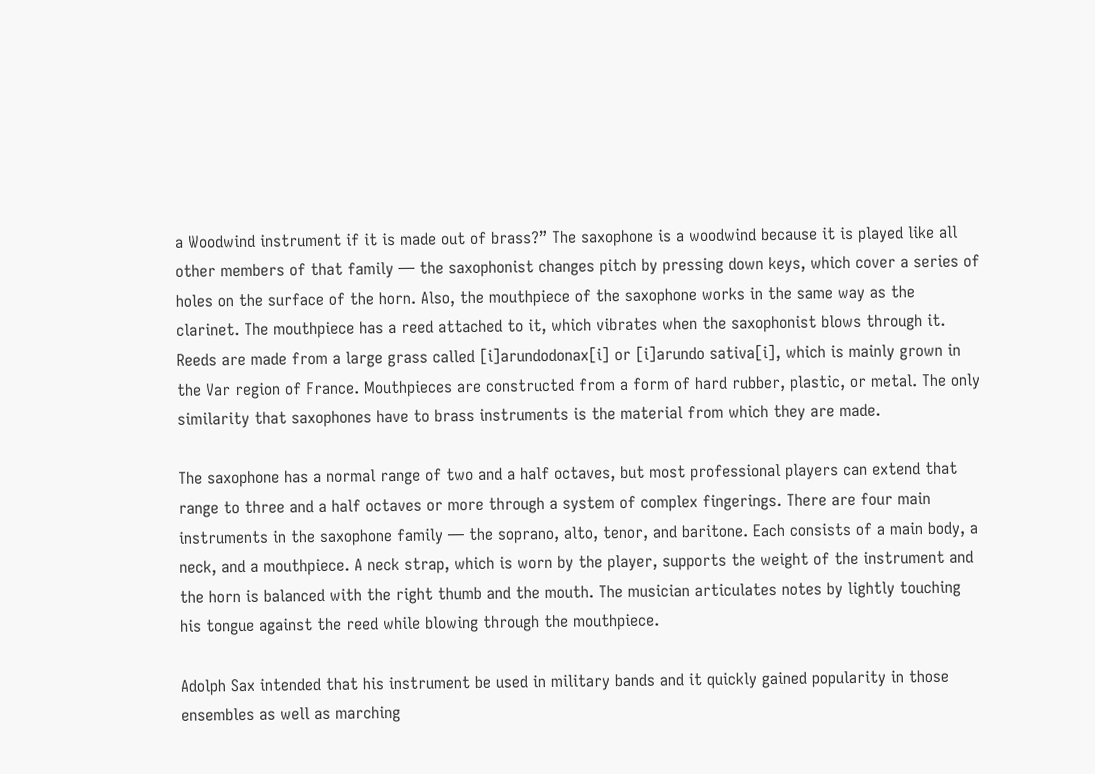a Woodwind instrument if it is made out of brass?” The saxophone is a woodwind because it is played like all other members of that family — the saxophonist changes pitch by pressing down keys, which cover a series of holes on the surface of the horn. Also, the mouthpiece of the saxophone works in the same way as the clarinet. The mouthpiece has a reed attached to it, which vibrates when the saxophonist blows through it. Reeds are made from a large grass called [i]arundodonax[i] or [i]arundo sativa[i], which is mainly grown in the Var region of France. Mouthpieces are constructed from a form of hard rubber, plastic, or metal. The only similarity that saxophones have to brass instruments is the material from which they are made.

The saxophone has a normal range of two and a half octaves, but most professional players can extend that range to three and a half octaves or more through a system of complex fingerings. There are four main instruments in the saxophone family — the soprano, alto, tenor, and baritone. Each consists of a main body, a neck, and a mouthpiece. A neck strap, which is worn by the player, supports the weight of the instrument and the horn is balanced with the right thumb and the mouth. The musician articulates notes by lightly touching his tongue against the reed while blowing through the mouthpiece.

Adolph Sax intended that his instrument be used in military bands and it quickly gained popularity in those ensembles as well as marching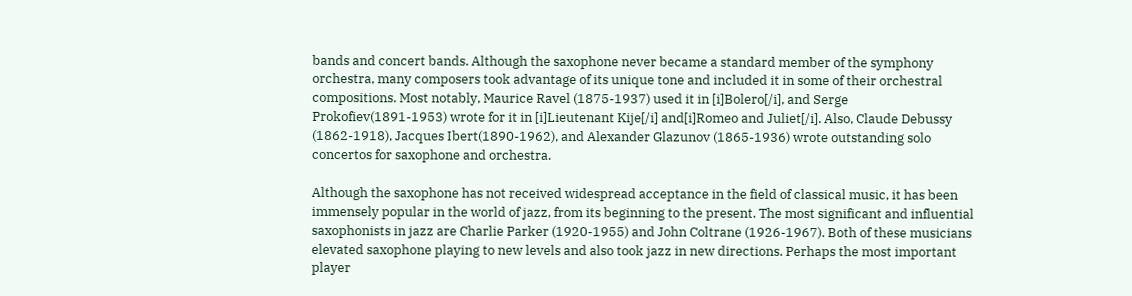bands and concert bands. Although the saxophone never became a standard member of the symphony orchestra, many composers took advantage of its unique tone and included it in some of their orchestral compositions. Most notably, Maurice Ravel (1875-1937) used it in [i]Bolero[/i], and Serge Prokofiev(1891-1953) wrote for it in [i]Lieutenant Kije[/i] and[i]Romeo and Juliet[/i]. Also, Claude Debussy (1862-1918), Jacques Ibert(1890-1962), and Alexander Glazunov (1865-1936) wrote outstanding solo concertos for saxophone and orchestra.

Although the saxophone has not received widespread acceptance in the field of classical music, it has been immensely popular in the world of jazz, from its beginning to the present. The most significant and influential saxophonists in jazz are Charlie Parker (1920-1955) and John Coltrane (1926-1967). Both of these musicians elevated saxophone playing to new levels and also took jazz in new directions. Perhaps the most important player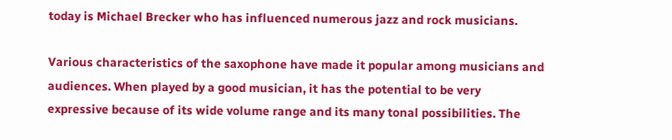today is Michael Brecker who has influenced numerous jazz and rock musicians.

Various characteristics of the saxophone have made it popular among musicians and audiences. When played by a good musician, it has the potential to be very expressive because of its wide volume range and its many tonal possibilities. The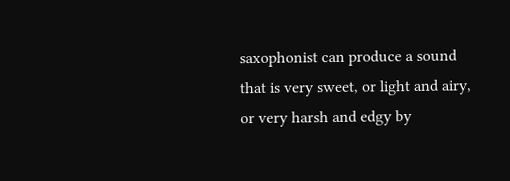saxophonist can produce a sound that is very sweet, or light and airy, or very harsh and edgy by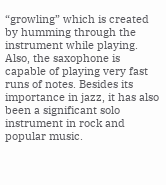“growling” which is created by humming through the instrument while playing. Also, the saxophone is capable of playing very fast runs of notes. Besides its importance in jazz, it has also been a significant solo instrument in rock and popular music.